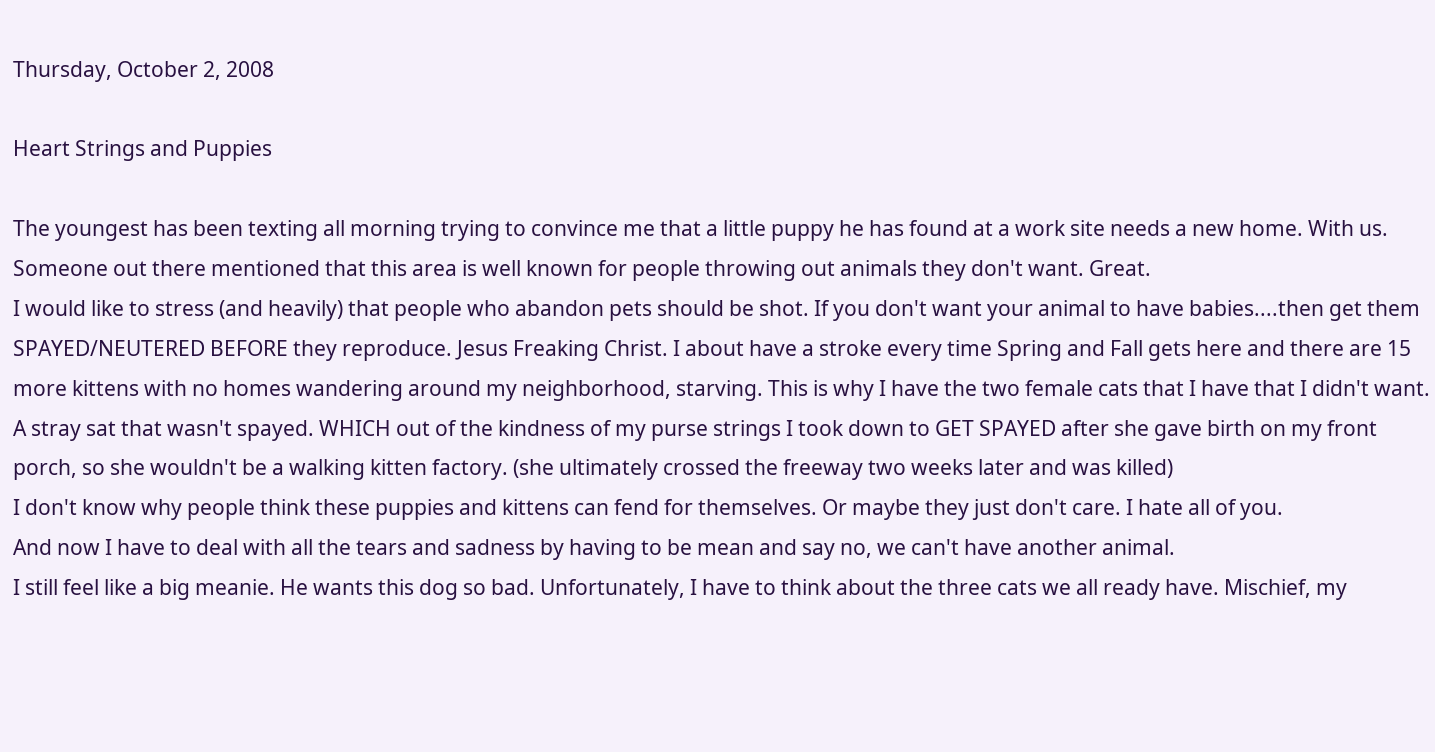Thursday, October 2, 2008

Heart Strings and Puppies

The youngest has been texting all morning trying to convince me that a little puppy he has found at a work site needs a new home. With us.
Someone out there mentioned that this area is well known for people throwing out animals they don't want. Great.
I would like to stress (and heavily) that people who abandon pets should be shot. If you don't want your animal to have babies....then get them SPAYED/NEUTERED BEFORE they reproduce. Jesus Freaking Christ. I about have a stroke every time Spring and Fall gets here and there are 15 more kittens with no homes wandering around my neighborhood, starving. This is why I have the two female cats that I have that I didn't want. A stray sat that wasn't spayed. WHICH out of the kindness of my purse strings I took down to GET SPAYED after she gave birth on my front porch, so she wouldn't be a walking kitten factory. (she ultimately crossed the freeway two weeks later and was killed)
I don't know why people think these puppies and kittens can fend for themselves. Or maybe they just don't care. I hate all of you.
And now I have to deal with all the tears and sadness by having to be mean and say no, we can't have another animal.
I still feel like a big meanie. He wants this dog so bad. Unfortunately, I have to think about the three cats we all ready have. Mischief, my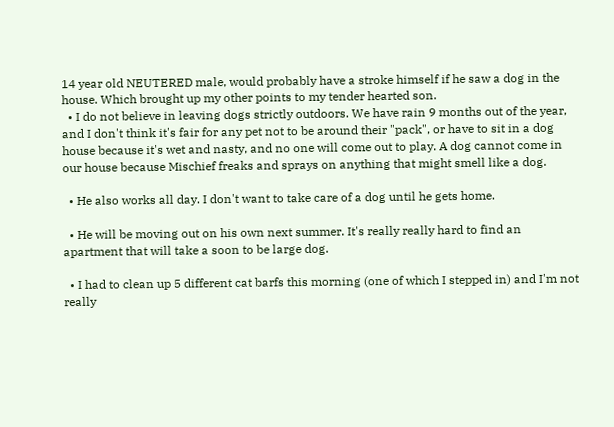14 year old NEUTERED male, would probably have a stroke himself if he saw a dog in the house. Which brought up my other points to my tender hearted son.
  • I do not believe in leaving dogs strictly outdoors. We have rain 9 months out of the year, and I don't think it's fair for any pet not to be around their "pack", or have to sit in a dog house because it's wet and nasty, and no one will come out to play. A dog cannot come in our house because Mischief freaks and sprays on anything that might smell like a dog.

  • He also works all day. I don't want to take care of a dog until he gets home.

  • He will be moving out on his own next summer. It's really really hard to find an apartment that will take a soon to be large dog.

  • I had to clean up 5 different cat barfs this morning (one of which I stepped in) and I'm not really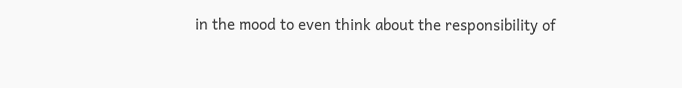in the mood to even think about the responsibility of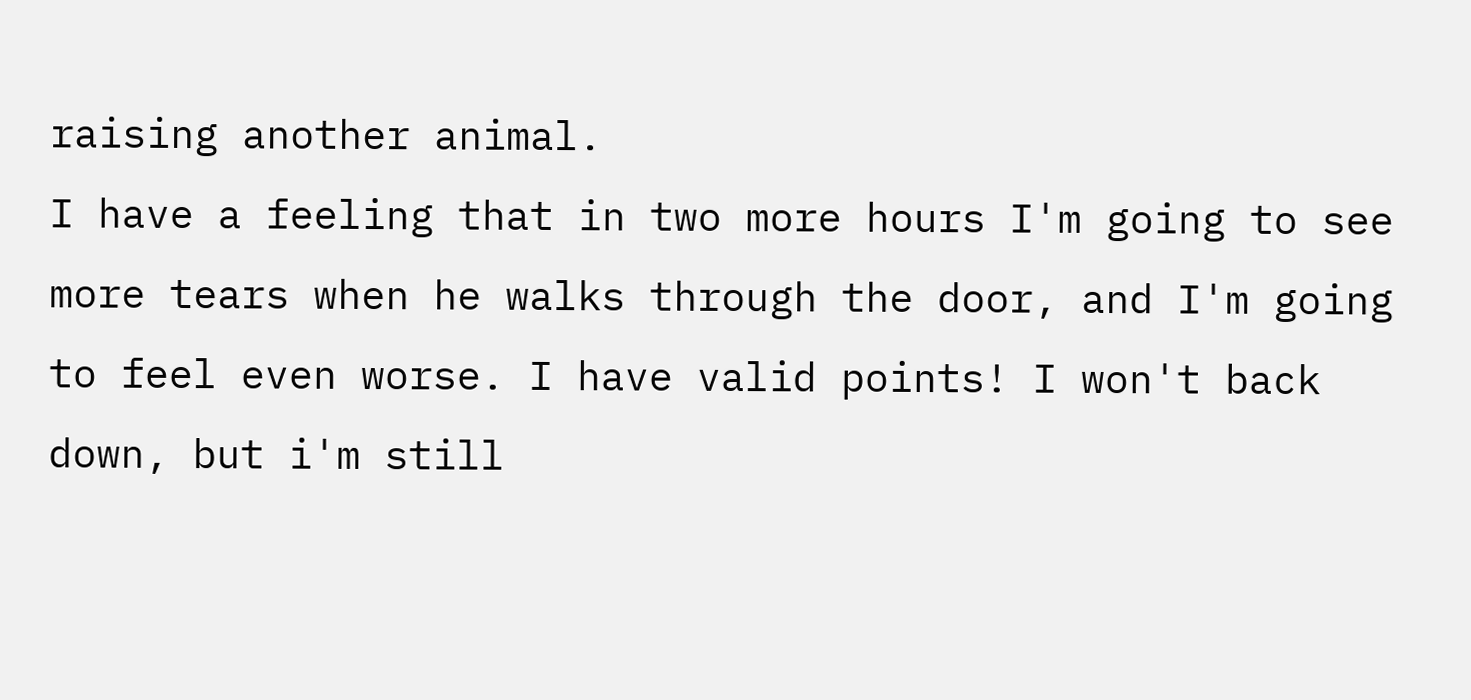raising another animal.
I have a feeling that in two more hours I'm going to see more tears when he walks through the door, and I'm going to feel even worse. I have valid points! I won't back down, but i'm still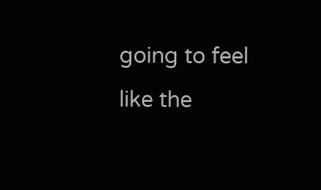going to feel like the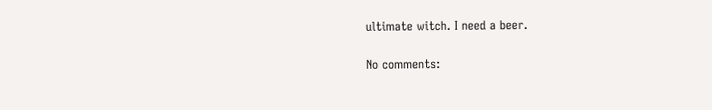ultimate witch. I need a beer.

No comments: